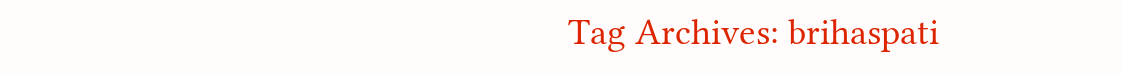Tag Archives: brihaspati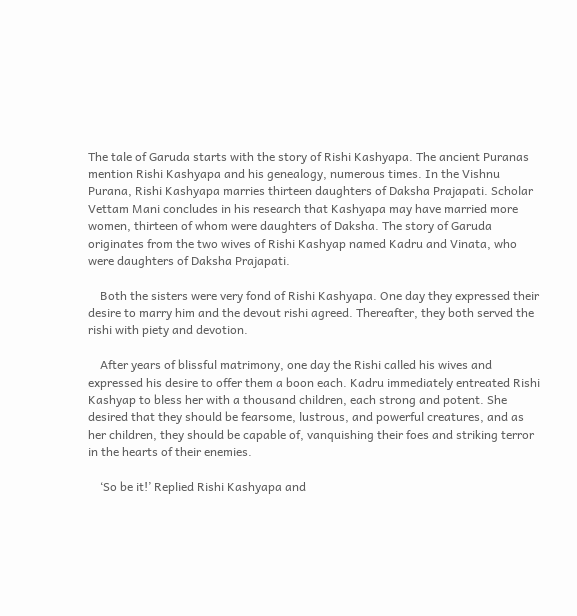The tale of Garuda starts with the story of Rishi Kashyapa. The ancient Puranas mention Rishi Kashyapa and his genealogy, numerous times. In the Vishnu Purana, Rishi Kashyapa marries thirteen daughters of Daksha Prajapati. Scholar Vettam Mani concludes in his research that Kashyapa may have married more women, thirteen of whom were daughters of Daksha. The story of Garuda originates from the two wives of Rishi Kashyap named Kadru and Vinata, who were daughters of Daksha Prajapati.

    Both the sisters were very fond of Rishi Kashyapa. One day they expressed their desire to marry him and the devout rishi agreed. Thereafter, they both served the rishi with piety and devotion.

    After years of blissful matrimony, one day the Rishi called his wives and expressed his desire to offer them a boon each. Kadru immediately entreated Rishi Kashyap to bless her with a thousand children, each strong and potent. She desired that they should be fearsome, lustrous, and powerful creatures, and as her children, they should be capable of, vanquishing their foes and striking terror in the hearts of their enemies.

    ‘So be it!’ Replied Rishi Kashyapa and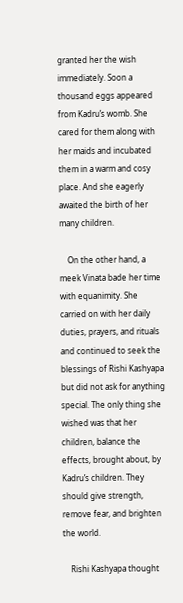granted her the wish immediately. Soon a thousand eggs appeared from Kadru’s womb. She cared for them along with her maids and incubated them in a warm and cosy place. And she eagerly awaited the birth of her many children.

    On the other hand, a meek Vinata bade her time with equanimity. She carried on with her daily duties, prayers, and rituals and continued to seek the blessings of Rishi Kashyapa but did not ask for anything special. The only thing she wished was that her children, balance the effects, brought about, by Kadru’s children. They should give strength, remove fear, and brighten the world.

    Rishi Kashyapa thought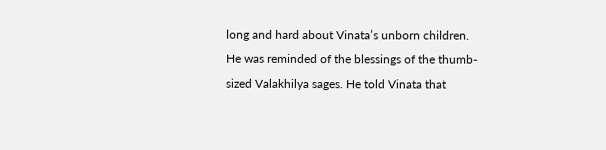long and hard about Vinata’s unborn children. He was reminded of the blessings of the thumb-sized Valakhilya sages. He told Vinata that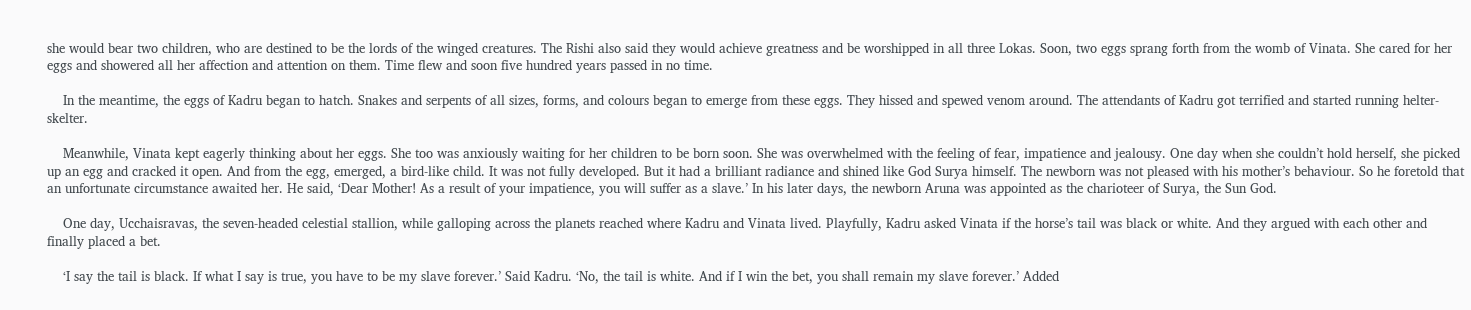she would bear two children, who are destined to be the lords of the winged creatures. The Rishi also said they would achieve greatness and be worshipped in all three Lokas. Soon, two eggs sprang forth from the womb of Vinata. She cared for her eggs and showered all her affection and attention on them. Time flew and soon five hundred years passed in no time.

    In the meantime, the eggs of Kadru began to hatch. Snakes and serpents of all sizes, forms, and colours began to emerge from these eggs. They hissed and spewed venom around. The attendants of Kadru got terrified and started running helter-skelter.

    Meanwhile, Vinata kept eagerly thinking about her eggs. She too was anxiously waiting for her children to be born soon. She was overwhelmed with the feeling of fear, impatience and jealousy. One day when she couldn’t hold herself, she picked up an egg and cracked it open. And from the egg, emerged, a bird-like child. It was not fully developed. But it had a brilliant radiance and shined like God Surya himself. The newborn was not pleased with his mother’s behaviour. So he foretold that an unfortunate circumstance awaited her. He said, ‘Dear Mother! As a result of your impatience, you will suffer as a slave.’ In his later days, the newborn Aruna was appointed as the charioteer of Surya, the Sun God.

    One day, Ucchaisravas, the seven-headed celestial stallion, while galloping across the planets reached where Kadru and Vinata lived. Playfully, Kadru asked Vinata if the horse’s tail was black or white. And they argued with each other and finally placed a bet.

    ‘I say the tail is black. If what I say is true, you have to be my slave forever.’ Said Kadru. ‘No, the tail is white. And if I win the bet, you shall remain my slave forever.’ Added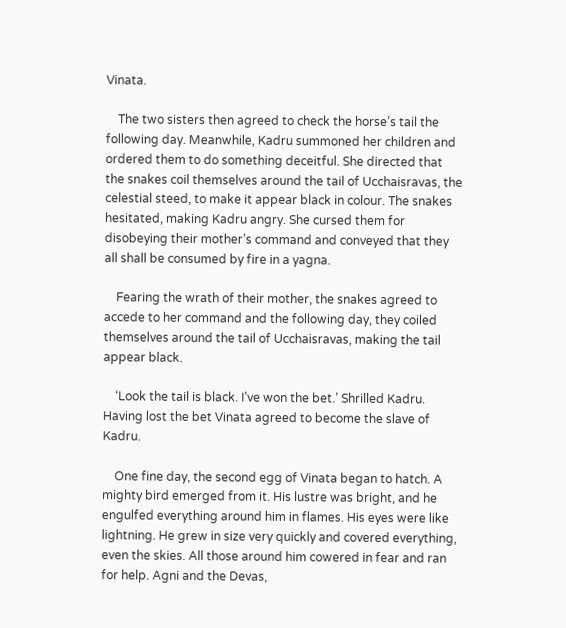Vinata.

    The two sisters then agreed to check the horse’s tail the following day. Meanwhile, Kadru summoned her children and ordered them to do something deceitful. She directed that the snakes coil themselves around the tail of Ucchaisravas, the celestial steed, to make it appear black in colour. The snakes hesitated, making Kadru angry. She cursed them for disobeying their mother’s command and conveyed that they all shall be consumed by fire in a yagna.

    Fearing the wrath of their mother, the snakes agreed to accede to her command and the following day, they coiled themselves around the tail of Ucchaisravas, making the tail appear black.

    ‘Look the tail is black. I’ve won the bet.’ Shrilled Kadru. Having lost the bet Vinata agreed to become the slave of Kadru.

    One fine day, the second egg of Vinata began to hatch. A mighty bird emerged from it. His lustre was bright, and he engulfed everything around him in flames. His eyes were like lightning. He grew in size very quickly and covered everything, even the skies. All those around him cowered in fear and ran for help. Agni and the Devas,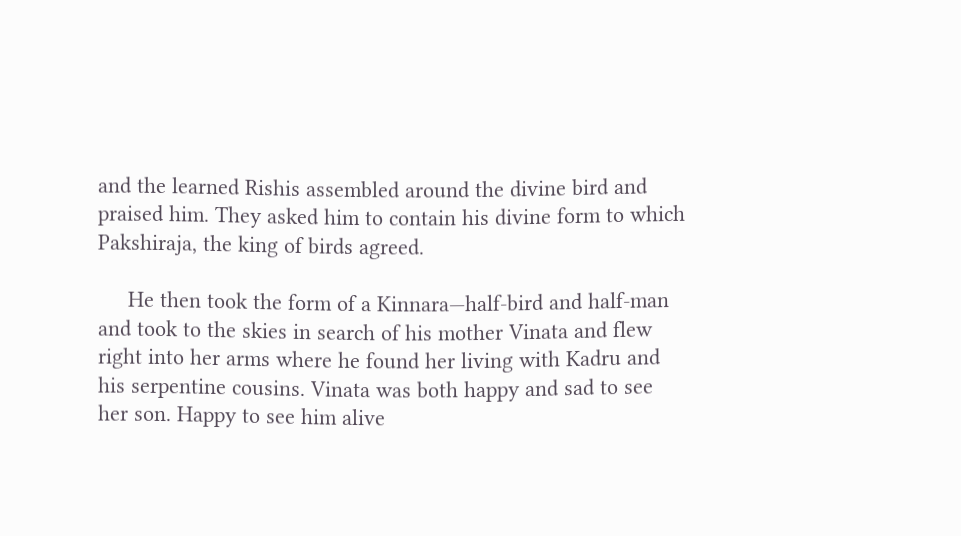and the learned Rishis assembled around the divine bird and praised him. They asked him to contain his divine form to which Pakshiraja, the king of birds agreed.

     He then took the form of a Kinnara—half-bird and half-man and took to the skies in search of his mother Vinata and flew right into her arms where he found her living with Kadru and his serpentine cousins. Vinata was both happy and sad to see her son. Happy to see him alive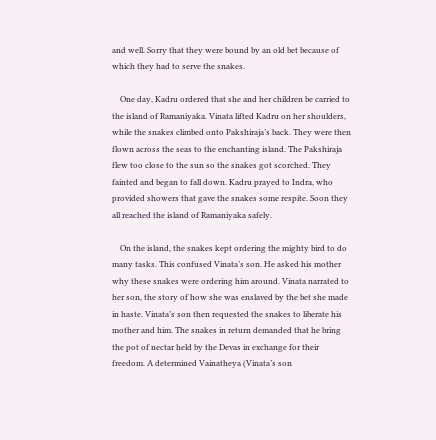and well. Sorry that they were bound by an old bet because of which they had to serve the snakes.

    One day, Kadru ordered that she and her children be carried to the island of Ramaniyaka. Vinata lifted Kadru on her shoulders, while the snakes climbed onto Pakshiraja’s back. They were then flown across the seas to the enchanting island. The Pakshiraja flew too close to the sun so the snakes got scorched. They fainted and began to fall down. Kadru prayed to Indra, who provided showers that gave the snakes some respite. Soon they all reached the island of Ramaniyaka safely.

    On the island, the snakes kept ordering the mighty bird to do many tasks. This confused Vinata’s son. He asked his mother why these snakes were ordering him around. Vinata narrated to her son, the story of how she was enslaved by the bet she made in haste. Vinata’s son then requested the snakes to liberate his mother and him. The snakes in return demanded that he bring the pot of nectar held by the Devas in exchange for their freedom. A determined Vainatheya (Vinata’s son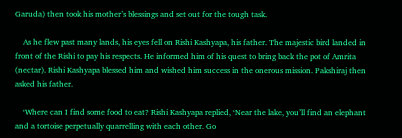Garuda) then took his mother’s blessings and set out for the tough task.

    As he flew past many lands, his eyes fell on Rishi Kashyapa, his father. The majestic bird landed in front of the Rishi to pay his respects. He informed him of his quest to bring back the pot of Amrita (nectar). Rishi Kashyapa blessed him and wished him success in the onerous mission. Pakshiraj then asked his father.

    ‘Where can I find some food to eat? Rishi Kashyapa replied, ‘Near the lake, you’ll find an elephant and a tortoise perpetually quarrelling with each other. Go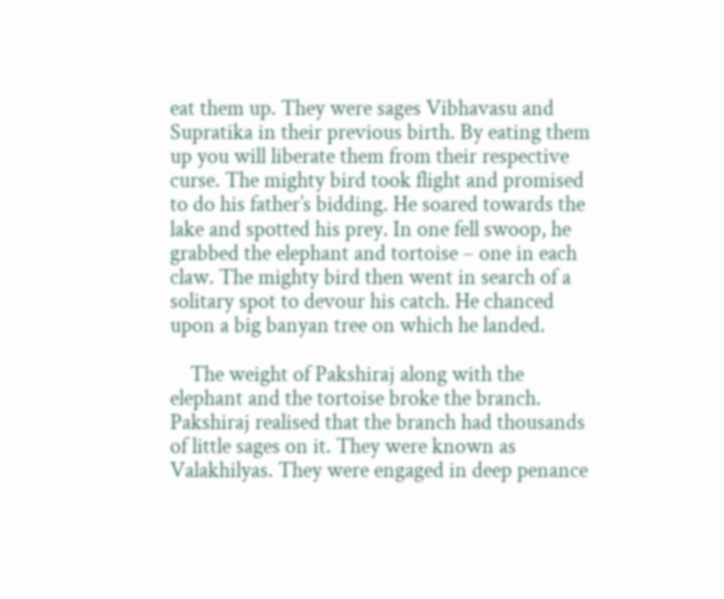eat them up. They were sages Vibhavasu and Supratika in their previous birth. By eating them up you will liberate them from their respective curse. The mighty bird took flight and promised to do his father’s bidding. He soared towards the lake and spotted his prey. In one fell swoop, he grabbed the elephant and tortoise – one in each claw. The mighty bird then went in search of a solitary spot to devour his catch. He chanced upon a big banyan tree on which he landed.

    The weight of Pakshiraj along with the elephant and the tortoise broke the branch. Pakshiraj realised that the branch had thousands of little sages on it. They were known as Valakhilyas. They were engaged in deep penance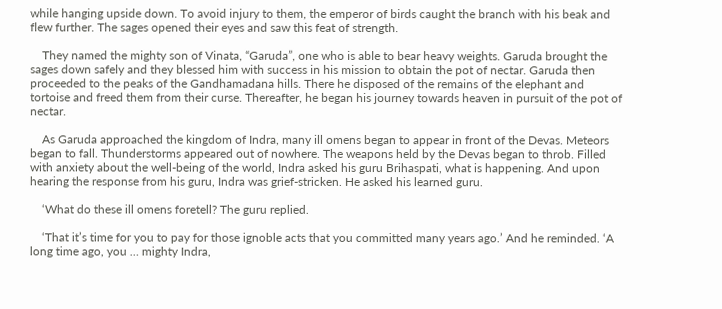while hanging upside down. To avoid injury to them, the emperor of birds caught the branch with his beak and flew further. The sages opened their eyes and saw this feat of strength.

    They named the mighty son of Vinata, “Garuda”, one who is able to bear heavy weights. Garuda brought the sages down safely and they blessed him with success in his mission to obtain the pot of nectar. Garuda then proceeded to the peaks of the Gandhamadana hills. There he disposed of the remains of the elephant and tortoise and freed them from their curse. Thereafter, he began his journey towards heaven in pursuit of the pot of nectar.

    As Garuda approached the kingdom of Indra, many ill omens began to appear in front of the Devas. Meteors began to fall. Thunderstorms appeared out of nowhere. The weapons held by the Devas began to throb. Filled with anxiety about the well-being of the world, Indra asked his guru Brihaspati, what is happening. And upon hearing the response from his guru, Indra was grief-stricken. He asked his learned guru.

    ‘What do these ill omens foretell? The guru replied.

    ‘That it’s time for you to pay for those ignoble acts that you committed many years ago.’ And he reminded. ‘A long time ago, you … mighty Indra,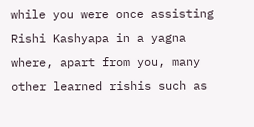while you were once assisting Rishi Kashyapa in a yagna where, apart from you, many other learned rishis such as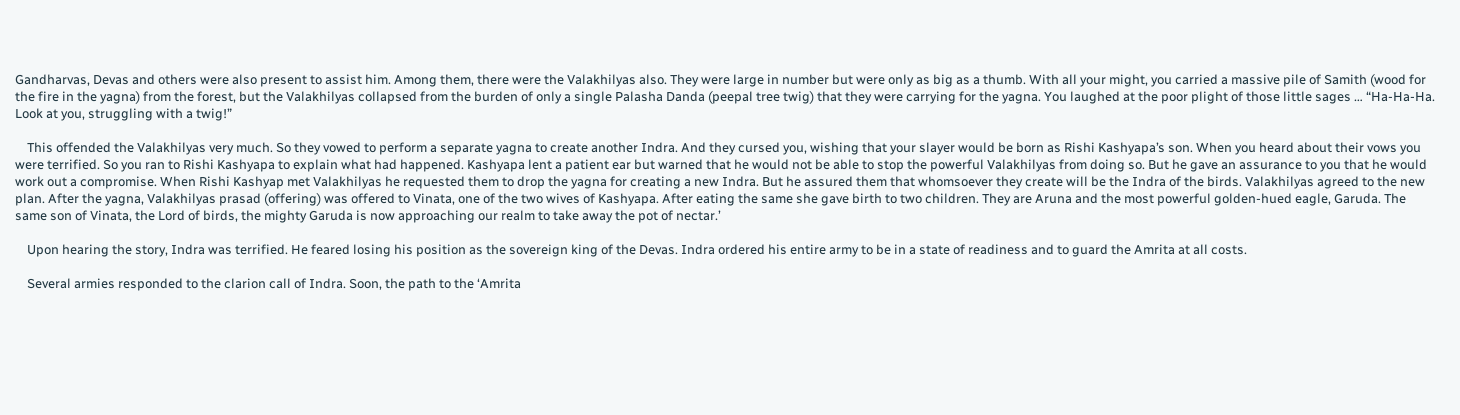Gandharvas, Devas and others were also present to assist him. Among them, there were the Valakhilyas also. They were large in number but were only as big as a thumb. With all your might, you carried a massive pile of Samith (wood for the fire in the yagna) from the forest, but the Valakhilyas collapsed from the burden of only a single Palasha Danda (peepal tree twig) that they were carrying for the yagna. You laughed at the poor plight of those little sages … “Ha-Ha-Ha. Look at you, struggling with a twig!”

    This offended the Valakhilyas very much. So they vowed to perform a separate yagna to create another Indra. And they cursed you, wishing that your slayer would be born as Rishi Kashyapa’s son. When you heard about their vows you were terrified. So you ran to Rishi Kashyapa to explain what had happened. Kashyapa lent a patient ear but warned that he would not be able to stop the powerful Valakhilyas from doing so. But he gave an assurance to you that he would work out a compromise. When Rishi Kashyap met Valakhilyas he requested them to drop the yagna for creating a new Indra. But he assured them that whomsoever they create will be the Indra of the birds. Valakhilyas agreed to the new plan. After the yagna, Valakhilyas prasad (offering) was offered to Vinata, one of the two wives of Kashyapa. After eating the same she gave birth to two children. They are Aruna and the most powerful golden-hued eagle, Garuda. The same son of Vinata, the Lord of birds, the mighty Garuda is now approaching our realm to take away the pot of nectar.’

    Upon hearing the story, Indra was terrified. He feared losing his position as the sovereign king of the Devas. Indra ordered his entire army to be in a state of readiness and to guard the Amrita at all costs.

    Several armies responded to the clarion call of Indra. Soon, the path to the ‘Amrita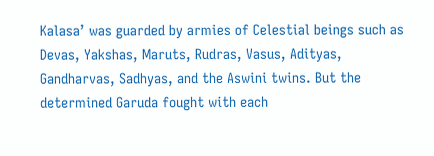Kalasa’ was guarded by armies of Celestial beings such as Devas, Yakshas, Maruts, Rudras, Vasus, Adityas, Gandharvas, Sadhyas, and the Aswini twins. But the determined Garuda fought with each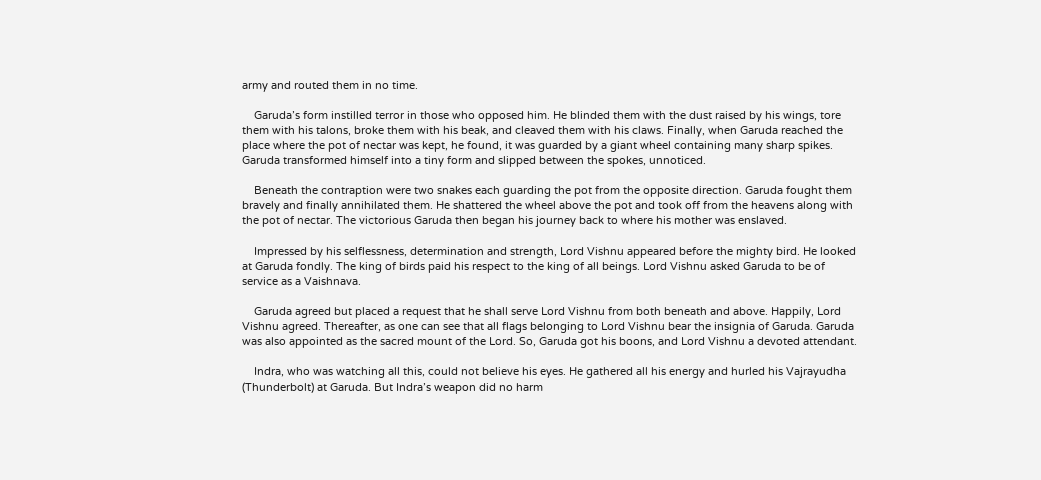army and routed them in no time.

    Garuda’s form instilled terror in those who opposed him. He blinded them with the dust raised by his wings, tore them with his talons, broke them with his beak, and cleaved them with his claws. Finally, when Garuda reached the place where the pot of nectar was kept, he found, it was guarded by a giant wheel containing many sharp spikes. Garuda transformed himself into a tiny form and slipped between the spokes, unnoticed.

    Beneath the contraption were two snakes each guarding the pot from the opposite direction. Garuda fought them bravely and finally annihilated them. He shattered the wheel above the pot and took off from the heavens along with the pot of nectar. The victorious Garuda then began his journey back to where his mother was enslaved.

    Impressed by his selflessness, determination and strength, Lord Vishnu appeared before the mighty bird. He looked at Garuda fondly. The king of birds paid his respect to the king of all beings. Lord Vishnu asked Garuda to be of service as a Vaishnava.

    Garuda agreed but placed a request that he shall serve Lord Vishnu from both beneath and above. Happily, Lord Vishnu agreed. Thereafter, as one can see that all flags belonging to Lord Vishnu bear the insignia of Garuda. Garuda was also appointed as the sacred mount of the Lord. So, Garuda got his boons, and Lord Vishnu a devoted attendant.

    Indra, who was watching all this, could not believe his eyes. He gathered all his energy and hurled his Vajrayudha (Thunderbolt) at Garuda. But Indra’s weapon did no harm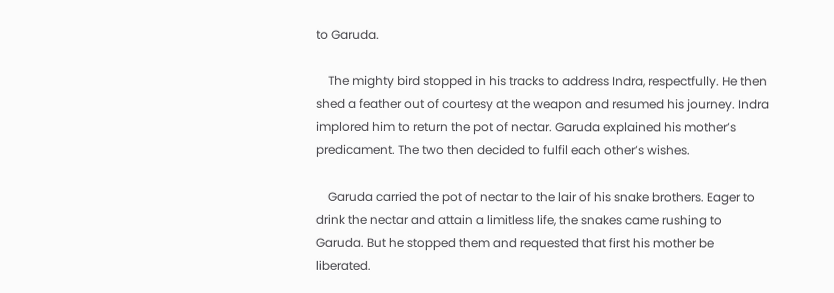to Garuda.

    The mighty bird stopped in his tracks to address Indra, respectfully. He then shed a feather out of courtesy at the weapon and resumed his journey. Indra implored him to return the pot of nectar. Garuda explained his mother’s predicament. The two then decided to fulfil each other’s wishes.

    Garuda carried the pot of nectar to the lair of his snake brothers. Eager to drink the nectar and attain a limitless life, the snakes came rushing to Garuda. But he stopped them and requested that first his mother be liberated.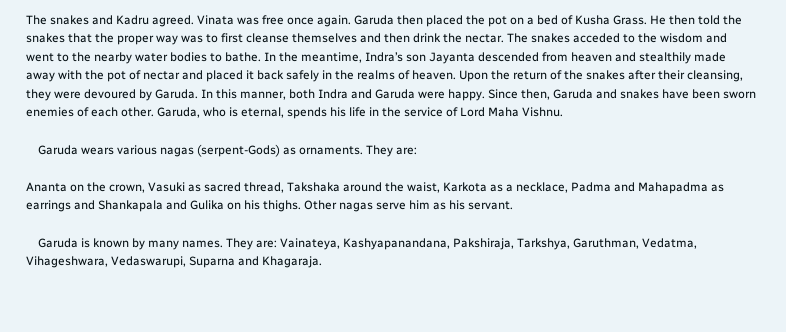The snakes and Kadru agreed. Vinata was free once again. Garuda then placed the pot on a bed of Kusha Grass. He then told the snakes that the proper way was to first cleanse themselves and then drink the nectar. The snakes acceded to the wisdom and went to the nearby water bodies to bathe. In the meantime, Indra’s son Jayanta descended from heaven and stealthily made away with the pot of nectar and placed it back safely in the realms of heaven. Upon the return of the snakes after their cleansing, they were devoured by Garuda. In this manner, both Indra and Garuda were happy. Since then, Garuda and snakes have been sworn enemies of each other. Garuda, who is eternal, spends his life in the service of Lord Maha Vishnu.

    Garuda wears various nagas (serpent-Gods) as ornaments. They are:

Ananta on the crown, Vasuki as sacred thread, Takshaka around the waist, Karkota as a necklace, Padma and Mahapadma as earrings and Shankapala and Gulika on his thighs. Other nagas serve him as his servant.

    Garuda is known by many names. They are: Vainateya, Kashyapanandana, Pakshiraja, Tarkshya, Garuthman, Vedatma, Vihageshwara, Vedaswarupi, Suparna and Khagaraja.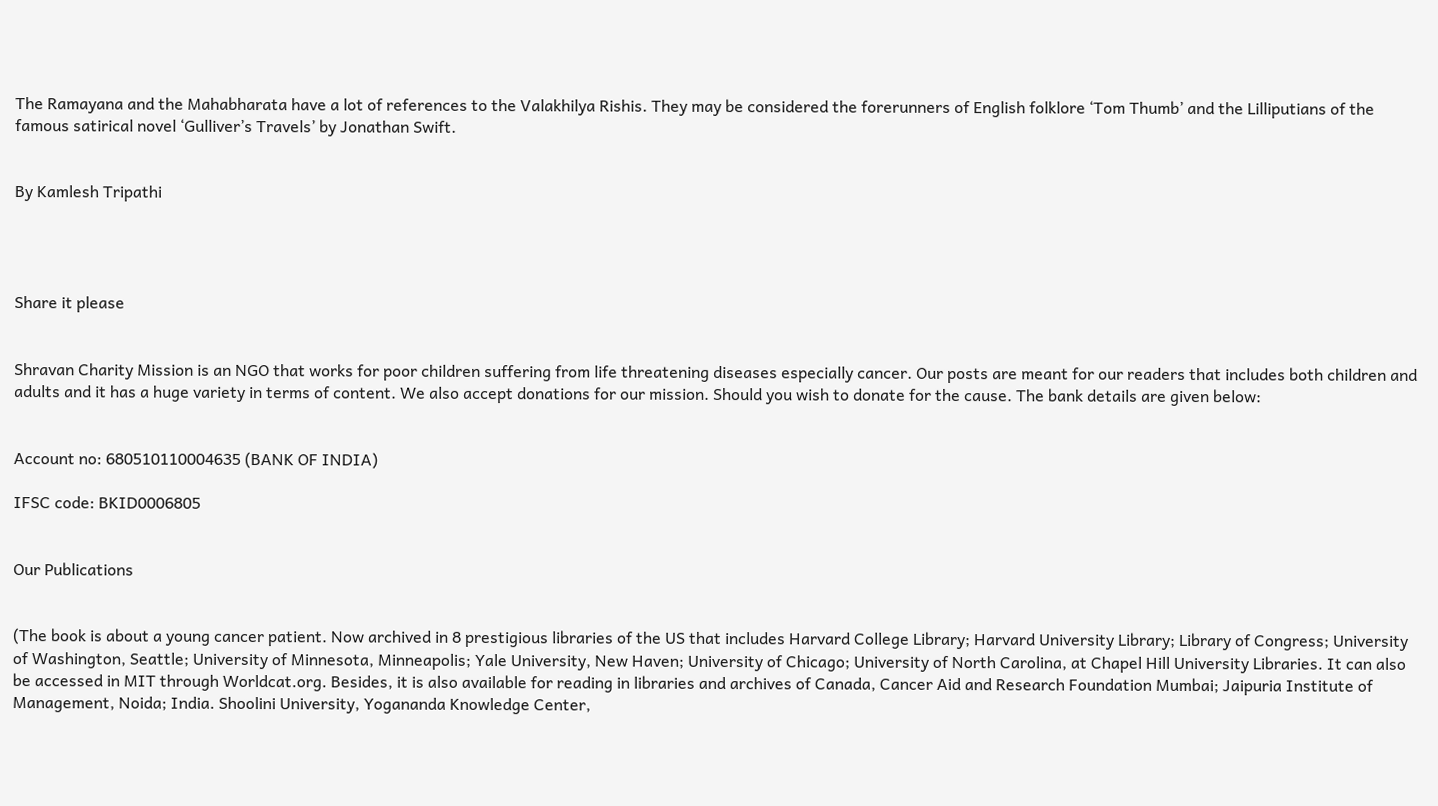The Ramayana and the Mahabharata have a lot of references to the Valakhilya Rishis. They may be considered the forerunners of English folklore ‘Tom Thumb’ and the Lilliputians of the famous satirical novel ‘Gulliver’s Travels’ by Jonathan Swift.


By Kamlesh Tripathi




Share it please


Shravan Charity Mission is an NGO that works for poor children suffering from life threatening diseases especially cancer. Our posts are meant for our readers that includes both children and adults and it has a huge variety in terms of content. We also accept donations for our mission. Should you wish to donate for the cause. The bank details are given below:


Account no: 680510110004635 (BANK OF INDIA)

IFSC code: BKID0006805


Our Publications


(The book is about a young cancer patient. Now archived in 8 prestigious libraries of the US that includes Harvard College Library; Harvard University Library; Library of Congress; University of Washington, Seattle; University of Minnesota, Minneapolis; Yale University, New Haven; University of Chicago; University of North Carolina, at Chapel Hill University Libraries. It can also be accessed in MIT through Worldcat.org. Besides, it is also available for reading in libraries and archives of Canada, Cancer Aid and Research Foundation Mumbai; Jaipuria Institute of Management, Noida; India. Shoolini University, Yogananda Knowledge Center,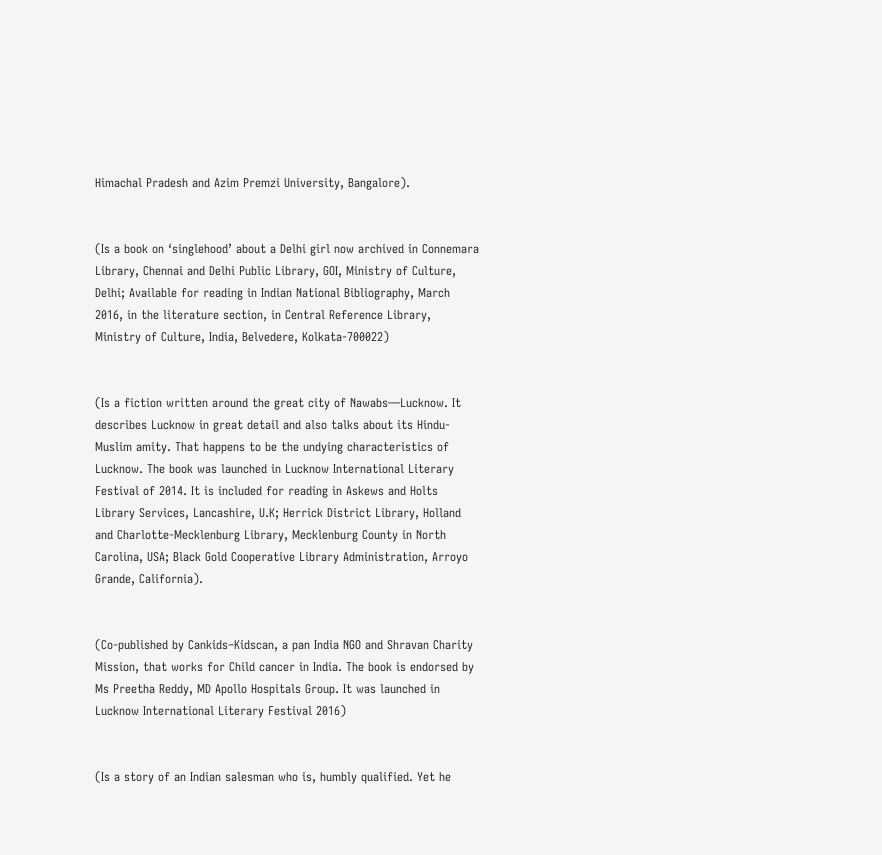Himachal Pradesh and Azim Premzi University, Bangalore).


(Is a book on ‘singlehood’ about a Delhi girl now archived in Connemara Library, Chennai and Delhi Public Library, GOI, Ministry of Culture, Delhi; Available for reading in Indian National Bibliography, March 2016, in the literature section, in Central Reference Library, Ministry of Culture, India, Belvedere, Kolkata-700022)


(Is a fiction written around the great city of Nawabs—Lucknow. It describes Lucknow in great detail and also talks about its Hindu-Muslim amity. That happens to be the undying characteristics of Lucknow. The book was launched in Lucknow International Literary Festival of 2014. It is included for reading in Askews and Holts Library Services, Lancashire, U.K; Herrick District Library, Holland and Charlotte-Mecklenburg Library, Mecklenburg County in North Carolina, USA; Black Gold Cooperative Library Administration, Arroyo Grande, California).


(Co-published by Cankids–Kidscan, a pan India NGO and Shravan Charity Mission, that works for Child cancer in India. The book is endorsed by Ms Preetha Reddy, MD Apollo Hospitals Group. It was launched in Lucknow International Literary Festival 2016)


(Is a story of an Indian salesman who is, humbly qualified. Yet he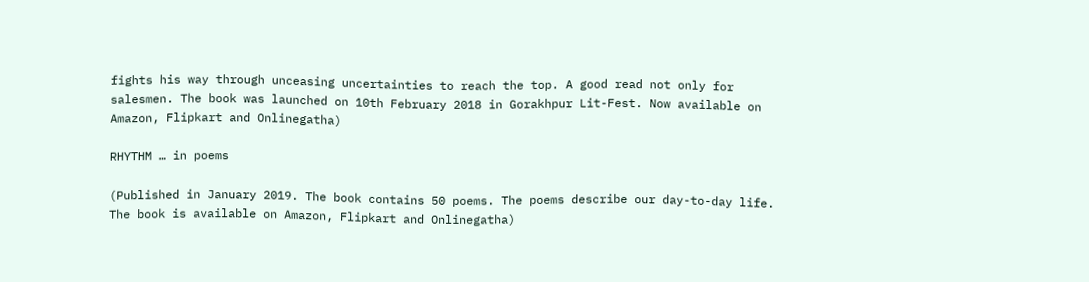fights his way through unceasing uncertainties to reach the top. A good read not only for salesmen. The book was launched on 10th February 2018 in Gorakhpur Lit-Fest. Now available on Amazon, Flipkart and Onlinegatha)

RHYTHM … in poems

(Published in January 2019. The book contains 50 poems. The poems describe our day-to-day life. The book is available on Amazon, Flipkart and Onlinegatha)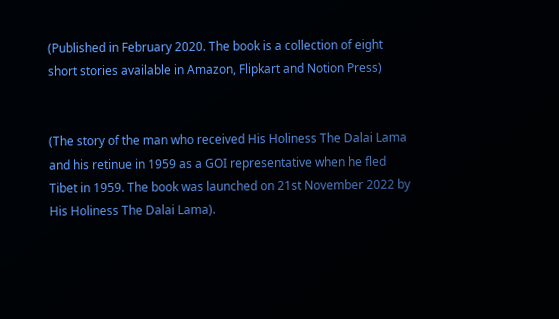(Published in February 2020. The book is a collection of eight short stories available in Amazon, Flipkart and Notion Press)


(The story of the man who received His Holiness The Dalai Lama and his retinue in 1959 as a GOI representative when he fled Tibet in 1959. The book was launched on 21st November 2022 by His Holiness The Dalai Lama).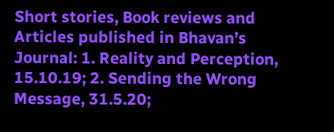Short stories, Book reviews and Articles published in Bhavan’s Journal: 1. Reality and Perception, 15.10.19; 2. Sending the Wrong Message, 31.5.20;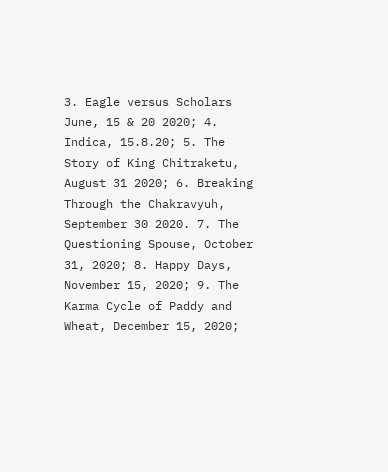3. Eagle versus Scholars June, 15 & 20 2020; 4. Indica, 15.8.20; 5. The Story of King Chitraketu, August 31 2020; 6. Breaking Through the Chakravyuh, September 30 2020. 7. The Questioning Spouse, October 31, 2020; 8. Happy Days, November 15, 2020; 9. The Karma Cycle of Paddy and Wheat, December 15, 2020;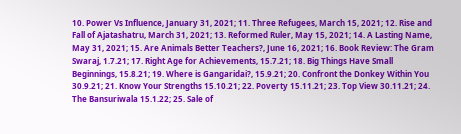10. Power Vs Influence, January 31, 2021; 11. Three Refugees, March 15, 2021; 12. Rise and Fall of Ajatashatru, March 31, 2021; 13. Reformed Ruler, May 15, 2021; 14. A Lasting Name, May 31, 2021; 15. Are Animals Better Teachers?, June 16, 2021; 16. Book Review: The Gram Swaraj, 1.7.21; 17. Right Age for Achievements, 15.7.21; 18. Big Things Have Small Beginnings, 15.8.21; 19. Where is Gangaridai?, 15.9.21; 20. Confront the Donkey Within You 30.9.21; 21. Know Your Strengths 15.10.21; 22. Poverty 15.11.21; 23. Top View 30.11.21; 24. The Bansuriwala 15.1.22; 25. Sale of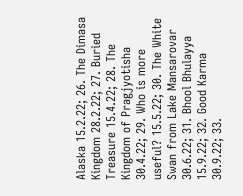Alaska 15.2.22; 26. The Dimasa Kingdom 28.2.22; 27. Buried Treasure 15.4.22; 28. The Kingdom of Pragjyotisha 30.4.22; 29. Who is more useful? 15.5.22; 30. The White Swan from Lake Mansarovar 30.6.22; 31. Bhool Bhulayya 15.9.22; 32. Good Karma 30.9.22; 33.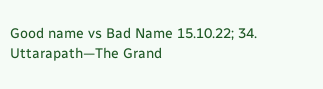Good name vs Bad Name 15.10.22; 34. Uttarapath—The Grand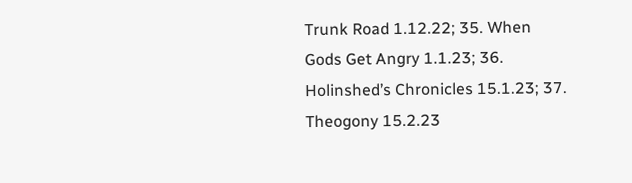Trunk Road 1.12.22; 35. When Gods Get Angry 1.1.23; 36. Holinshed’s Chronicles 15.1.23; 37. Theogony 15.2.23